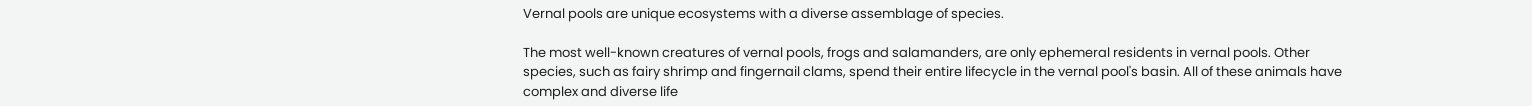Vernal pools are unique ecosystems with a diverse assemblage of species.

The most well-known creatures of vernal pools, frogs and salamanders, are only ephemeral residents in vernal pools. Other species, such as fairy shrimp and fingernail clams, spend their entire lifecycle in the vernal pool's basin. All of these animals have complex and diverse life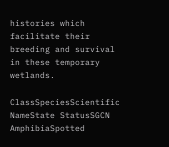histories which facilitate their breeding and survival in these temporary wetlands.

ClassSpeciesScientific NameState StatusSGCN
AmphibiaSpotted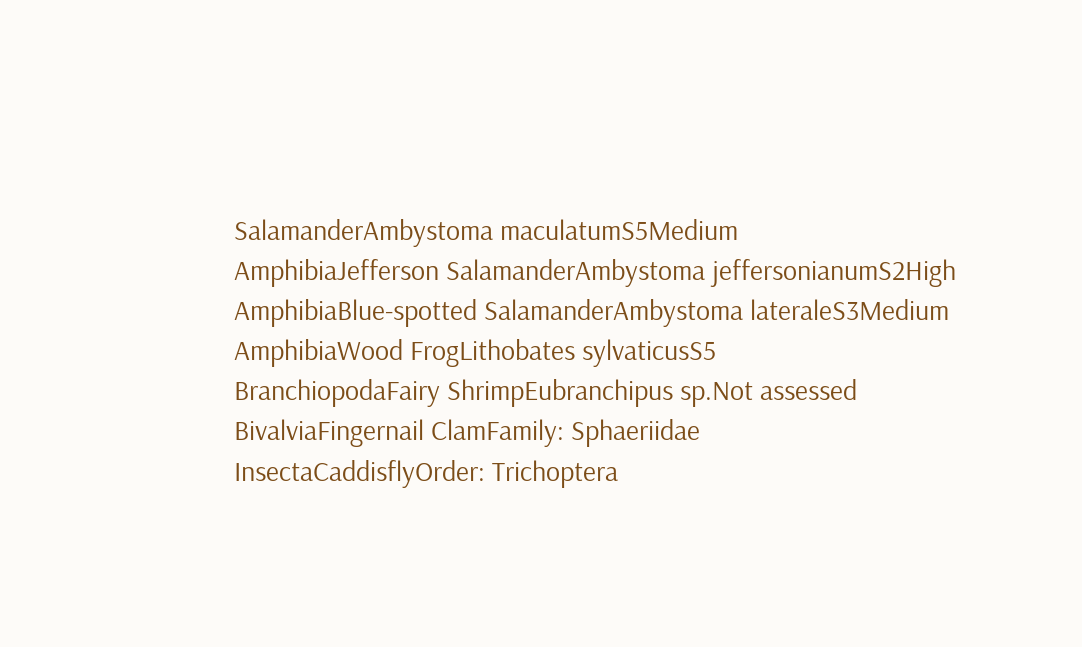SalamanderAmbystoma maculatumS5Medium
AmphibiaJefferson SalamanderAmbystoma jeffersonianumS2High
AmphibiaBlue-spotted SalamanderAmbystoma lateraleS3Medium
AmphibiaWood FrogLithobates sylvaticusS5
BranchiopodaFairy ShrimpEubranchipus sp.Not assessed
BivalviaFingernail ClamFamily: Sphaeriidae
InsectaCaddisflyOrder: Trichoptera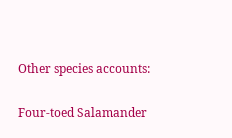Other species accounts:

Four-toed Salamander